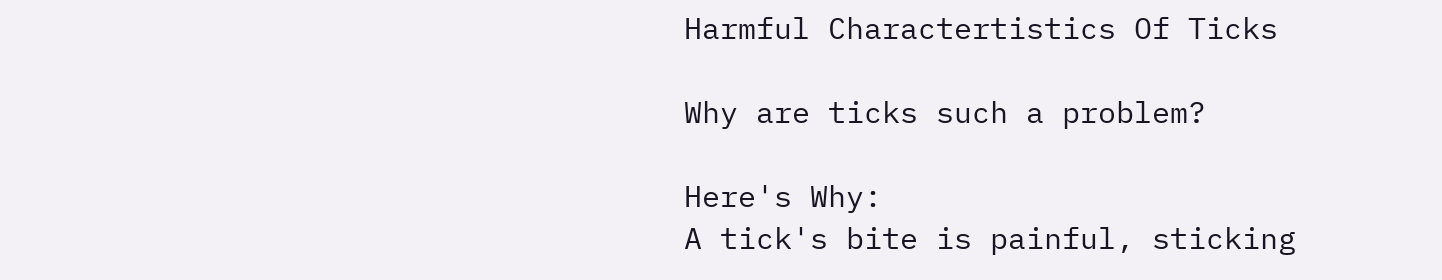Harmful Charactertistics Of Ticks

Why are ticks such a problem?

Here's Why:
A tick's bite is painful, sticking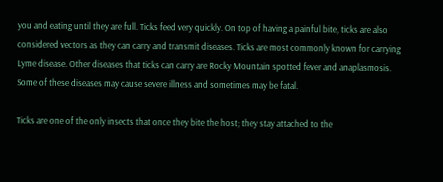you and eating until they are full. Ticks feed very quickly. On top of having a painful bite, ticks are also considered vectors as they can carry and transmit diseases. Ticks are most commonly known for carrying Lyme disease. Other diseases that ticks can carry are Rocky Mountain spotted fever and anaplasmosis. Some of these diseases may cause severe illness and sometimes may be fatal.

Ticks are one of the only insects that once they bite the host; they stay attached to the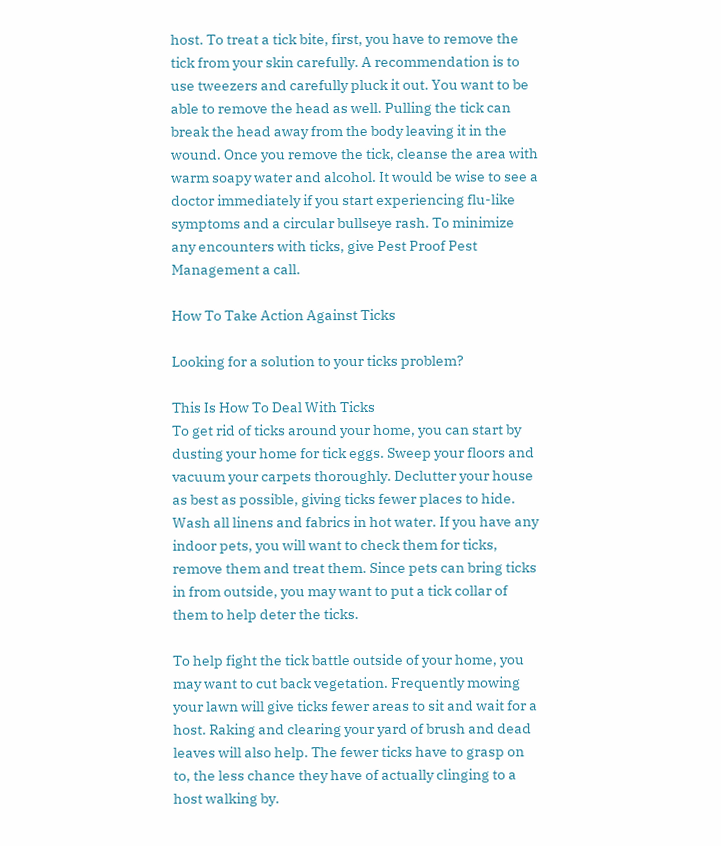host. To treat a tick bite, first, you have to remove the tick from your skin carefully. A recommendation is to use tweezers and carefully pluck it out. You want to be able to remove the head as well. Pulling the tick can break the head away from the body leaving it in the wound. Once you remove the tick, cleanse the area with warm soapy water and alcohol. It would be wise to see a doctor immediately if you start experiencing flu-like symptoms and a circular bullseye rash. To minimize any encounters with ticks, give Pest Proof Pest Management a call.

How To Take Action Against Ticks

Looking for a solution to your ticks problem?

This Is How To Deal With Ticks
To get rid of ticks around your home, you can start by dusting your home for tick eggs. Sweep your floors and vacuum your carpets thoroughly. Declutter your house as best as possible, giving ticks fewer places to hide. Wash all linens and fabrics in hot water. If you have any indoor pets, you will want to check them for ticks, remove them and treat them. Since pets can bring ticks in from outside, you may want to put a tick collar of them to help deter the ticks.

To help fight the tick battle outside of your home, you may want to cut back vegetation. Frequently mowing your lawn will give ticks fewer areas to sit and wait for a host. Raking and clearing your yard of brush and dead leaves will also help. The fewer ticks have to grasp on to, the less chance they have of actually clinging to a host walking by.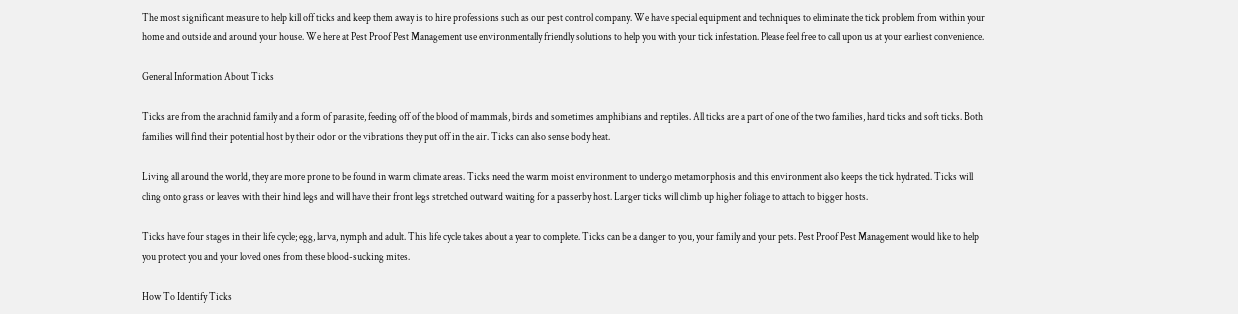The most significant measure to help kill off ticks and keep them away is to hire professions such as our pest control company. We have special equipment and techniques to eliminate the tick problem from within your home and outside and around your house. We here at Pest Proof Pest Management use environmentally friendly solutions to help you with your tick infestation. Please feel free to call upon us at your earliest convenience.

General Information About Ticks

Ticks are from the arachnid family and a form of parasite, feeding off of the blood of mammals, birds and sometimes amphibians and reptiles. All ticks are a part of one of the two families, hard ticks and soft ticks. Both families will find their potential host by their odor or the vibrations they put off in the air. Ticks can also sense body heat.

Living all around the world, they are more prone to be found in warm climate areas. Ticks need the warm moist environment to undergo metamorphosis and this environment also keeps the tick hydrated. Ticks will cling onto grass or leaves with their hind legs and will have their front legs stretched outward waiting for a passerby host. Larger ticks will climb up higher foliage to attach to bigger hosts.

Ticks have four stages in their life cycle; egg, larva, nymph and adult. This life cycle takes about a year to complete. Ticks can be a danger to you, your family and your pets. Pest Proof Pest Management would like to help you protect you and your loved ones from these blood-sucking mites.

How To Identify Ticks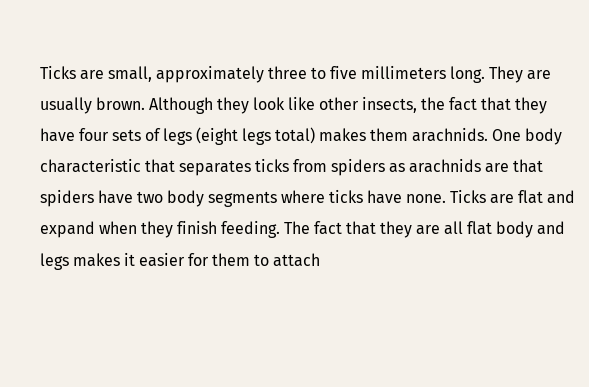Ticks are small, approximately three to five millimeters long. They are usually brown. Although they look like other insects, the fact that they have four sets of legs (eight legs total) makes them arachnids. One body characteristic that separates ticks from spiders as arachnids are that spiders have two body segments where ticks have none. Ticks are flat and expand when they finish feeding. The fact that they are all flat body and legs makes it easier for them to attach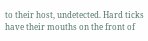to their host, undetected. Hard ticks have their mouths on the front of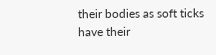their bodies as soft ticks have their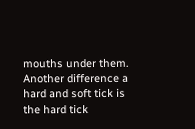mouths under them. Another difference a hard and soft tick is the hard tick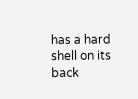has a hard shell on its back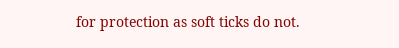for protection as soft ticks do not.